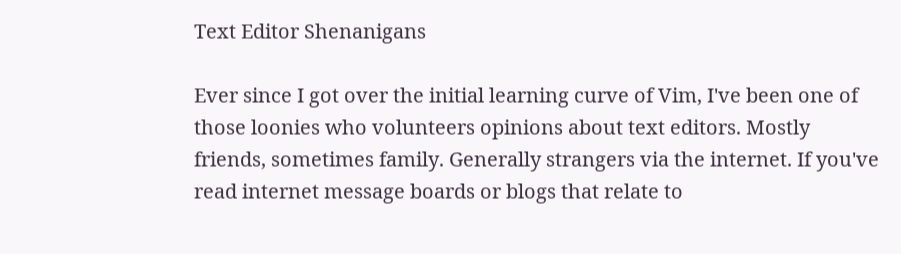Text Editor Shenanigans

Ever since I got over the initial learning curve of Vim, I've been one of those loonies who volunteers opinions about text editors. Mostly friends, sometimes family. Generally strangers via the internet. If you've read internet message boards or blogs that relate to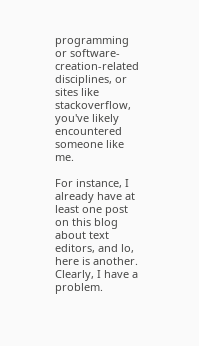programming or software-creation-related disciplines, or sites like stackoverflow, you've likely encountered someone like me.

For instance, I already have at least one post on this blog about text editors, and lo, here is another. Clearly, I have a problem.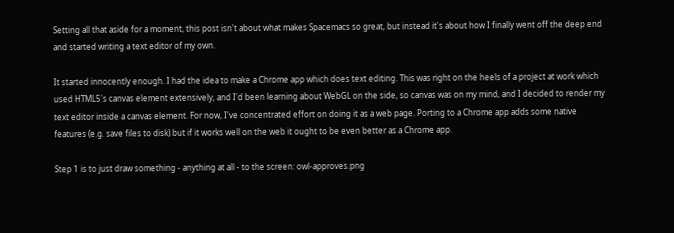Setting all that aside for a moment, this post isn't about what makes Spacemacs so great, but instead it's about how I finally went off the deep end and started writing a text editor of my own.

It started innocently enough. I had the idea to make a Chrome app which does text editing. This was right on the heels of a project at work which used HTML5's canvas element extensively, and I'd been learning about WebGL on the side, so canvas was on my mind, and I decided to render my text editor inside a canvas element. For now, I've concentrated effort on doing it as a web page. Porting to a Chrome app adds some native features (e.g. save files to disk) but if it works well on the web it ought to be even better as a Chrome app.

Step 1 is to just draw something - anything at all - to the screen: owl-approves.png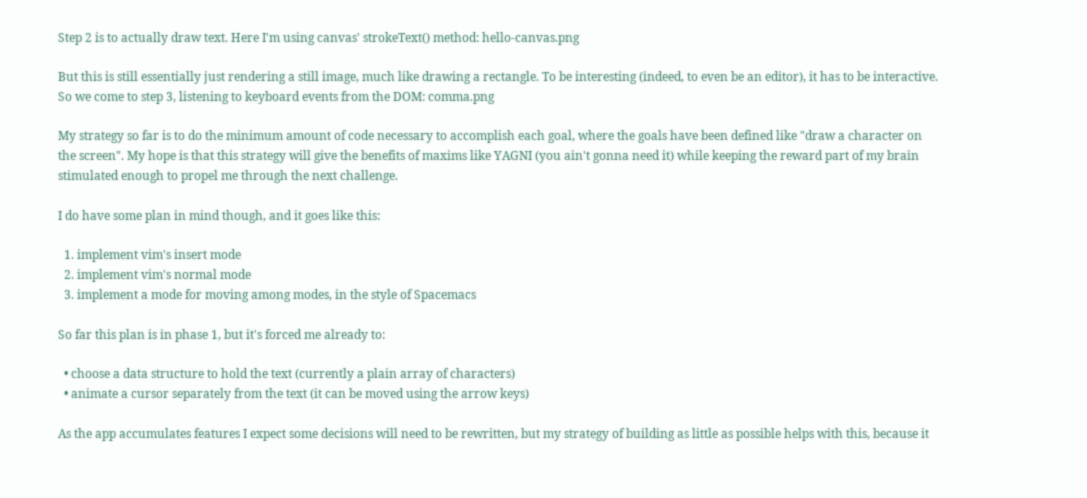Step 2 is to actually draw text. Here I'm using canvas' strokeText() method: hello-canvas.png

But this is still essentially just rendering a still image, much like drawing a rectangle. To be interesting (indeed, to even be an editor), it has to be interactive. So we come to step 3, listening to keyboard events from the DOM: comma.png

My strategy so far is to do the minimum amount of code necessary to accomplish each goal, where the goals have been defined like "draw a character on the screen". My hope is that this strategy will give the benefits of maxims like YAGNI (you ain't gonna need it) while keeping the reward part of my brain stimulated enough to propel me through the next challenge.

I do have some plan in mind though, and it goes like this:

  1. implement vim's insert mode
  2. implement vim's normal mode
  3. implement a mode for moving among modes, in the style of Spacemacs

So far this plan is in phase 1, but it's forced me already to:

  • choose a data structure to hold the text (currently a plain array of characters)
  • animate a cursor separately from the text (it can be moved using the arrow keys)

As the app accumulates features I expect some decisions will need to be rewritten, but my strategy of building as little as possible helps with this, because it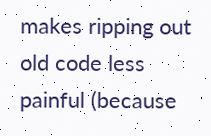makes ripping out old code less painful (because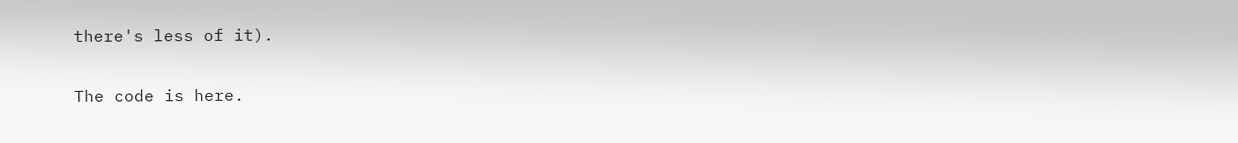there's less of it).

The code is here.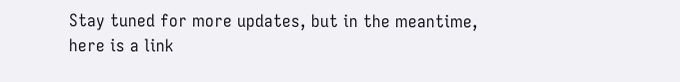Stay tuned for more updates, but in the meantime, here is a link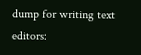dump for writing text editors: